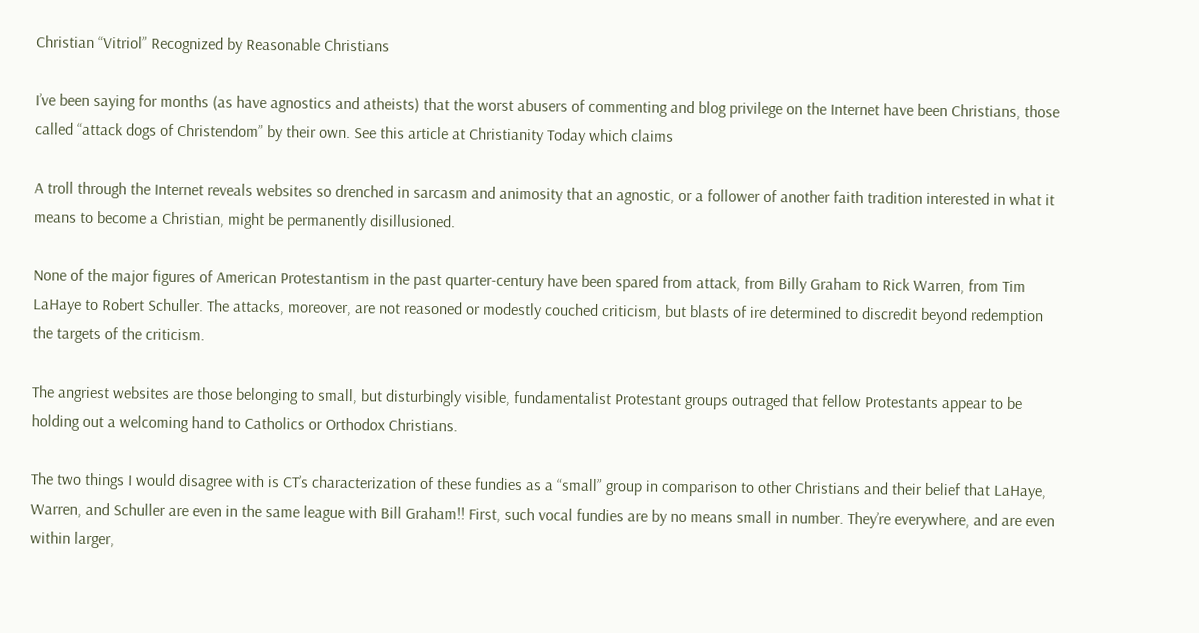Christian “Vitriol” Recognized by Reasonable Christians

I’ve been saying for months (as have agnostics and atheists) that the worst abusers of commenting and blog privilege on the Internet have been Christians, those called “attack dogs of Christendom” by their own. See this article at Christianity Today which claims

A troll through the Internet reveals websites so drenched in sarcasm and animosity that an agnostic, or a follower of another faith tradition interested in what it means to become a Christian, might be permanently disillusioned.

None of the major figures of American Protestantism in the past quarter-century have been spared from attack, from Billy Graham to Rick Warren, from Tim LaHaye to Robert Schuller. The attacks, moreover, are not reasoned or modestly couched criticism, but blasts of ire determined to discredit beyond redemption the targets of the criticism.

The angriest websites are those belonging to small, but disturbingly visible, fundamentalist Protestant groups outraged that fellow Protestants appear to be holding out a welcoming hand to Catholics or Orthodox Christians.

The two things I would disagree with is CT’s characterization of these fundies as a “small” group in comparison to other Christians and their belief that LaHaye, Warren, and Schuller are even in the same league with Bill Graham!! First, such vocal fundies are by no means small in number. They’re everywhere, and are even within larger,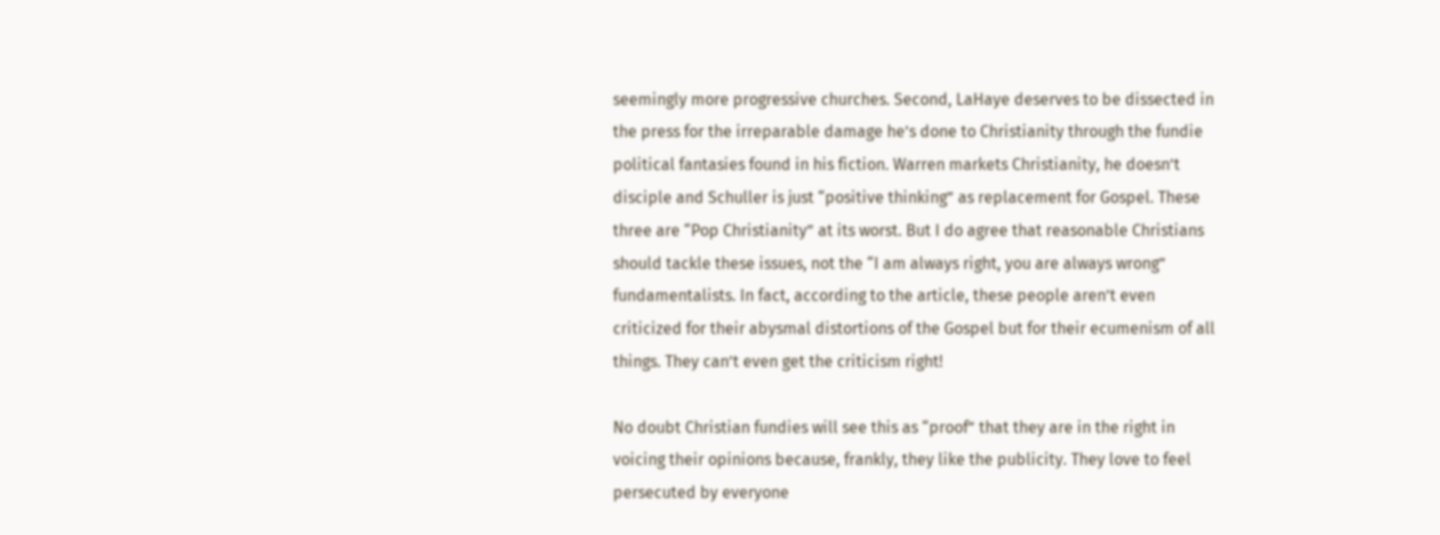seemingly more progressive churches. Second, LaHaye deserves to be dissected in the press for the irreparable damage he’s done to Christianity through the fundie political fantasies found in his fiction. Warren markets Christianity, he doesn’t disciple and Schuller is just “positive thinking” as replacement for Gospel. These three are “Pop Christianity” at its worst. But I do agree that reasonable Christians should tackle these issues, not the “I am always right, you are always wrong” fundamentalists. In fact, according to the article, these people aren’t even criticized for their abysmal distortions of the Gospel but for their ecumenism of all things. They can’t even get the criticism right!

No doubt Christian fundies will see this as “proof” that they are in the right in voicing their opinions because, frankly, they like the publicity. They love to feel persecuted by everyone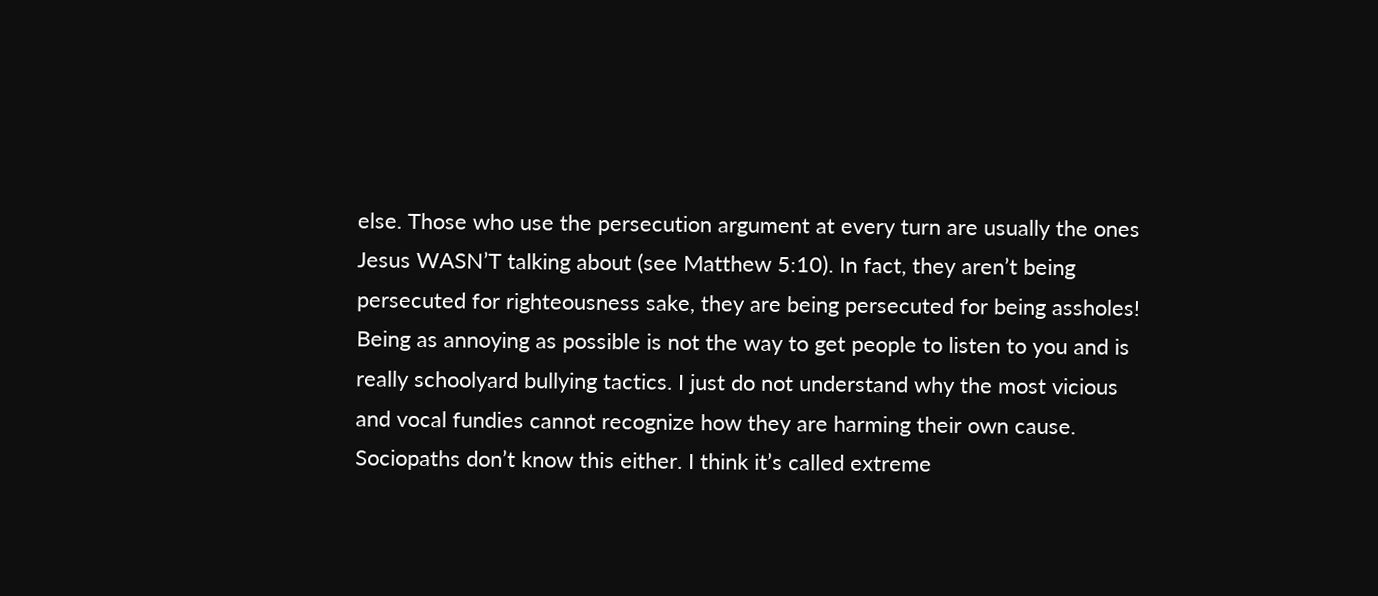else. Those who use the persecution argument at every turn are usually the ones Jesus WASN’T talking about (see Matthew 5:10). In fact, they aren’t being persecuted for righteousness sake, they are being persecuted for being assholes! Being as annoying as possible is not the way to get people to listen to you and is really schoolyard bullying tactics. I just do not understand why the most vicious and vocal fundies cannot recognize how they are harming their own cause. Sociopaths don’t know this either. I think it’s called extreme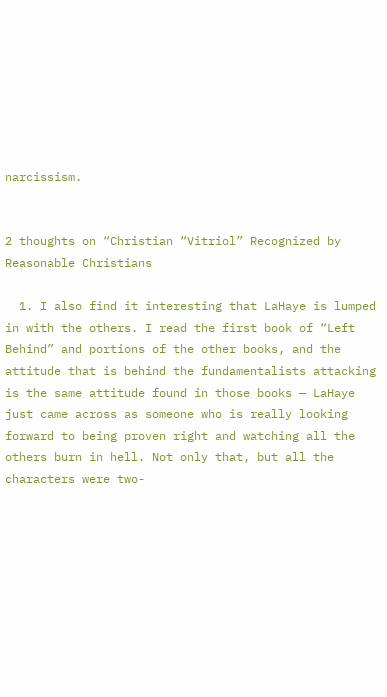narcissism.


2 thoughts on “Christian “Vitriol” Recognized by Reasonable Christians

  1. I also find it interesting that LaHaye is lumped in with the others. I read the first book of “Left Behind” and portions of the other books, and the attitude that is behind the fundamentalists attacking is the same attitude found in those books — LaHaye just came across as someone who is really looking forward to being proven right and watching all the others burn in hell. Not only that, but all the characters were two-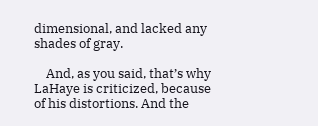dimensional, and lacked any shades of gray.

    And, as you said, that’s why LaHaye is criticized, because of his distortions. And the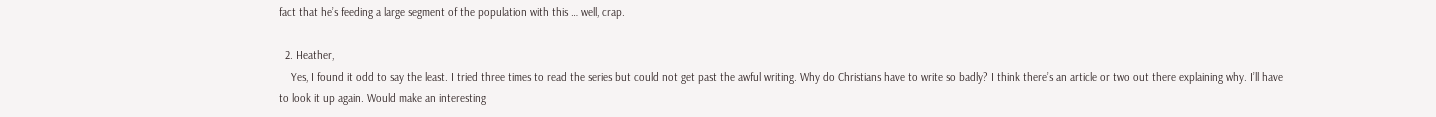fact that he’s feeding a large segment of the population with this … well, crap.

  2. Heather,
    Yes, I found it odd to say the least. I tried three times to read the series but could not get past the awful writing. Why do Christians have to write so badly? I think there’s an article or two out there explaining why. I’ll have to look it up again. Would make an interesting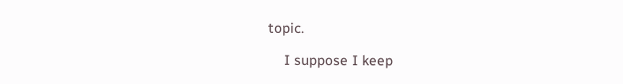topic.

    I suppose I keep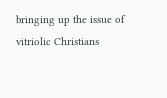bringing up the issue of vitriolic Christians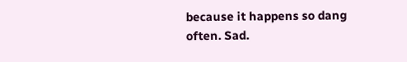because it happens so dang often. Sad.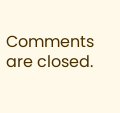Comments are closed.